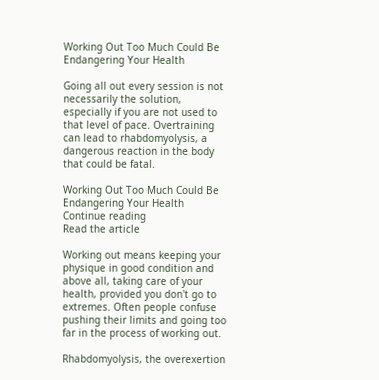Working Out Too Much Could Be Endangering Your Health

Going all out every session is not necessarily the solution, especially if you are not used to that level of pace. Overtraining can lead to rhabdomyolysis, a dangerous reaction in the body that could be fatal.

Working Out Too Much Could Be Endangering Your Health
Continue reading
Read the article

Working out means keeping your physique in good condition and above all, taking care of your health, provided you don't go to extremes. Often people confuse pushing their limits and going too far in the process of working out.

Rhabdomyolysis, the overexertion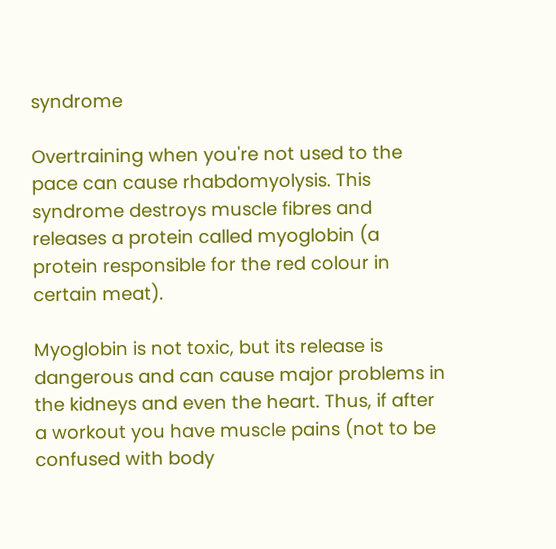syndrome

Overtraining when you're not used to the pace can cause rhabdomyolysis. This syndrome destroys muscle fibres and releases a protein called myoglobin (a protein responsible for the red colour in certain meat).

Myoglobin is not toxic, but its release is dangerous and can cause major problems in the kidneys and even the heart. Thus, if after a workout you have muscle pains (not to be confused with body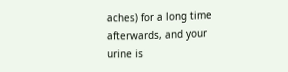aches) for a long time afterwards, and your urine is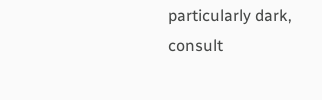particularly dark, consult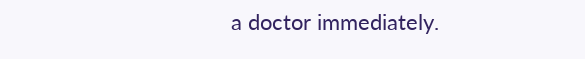a doctor immediately.